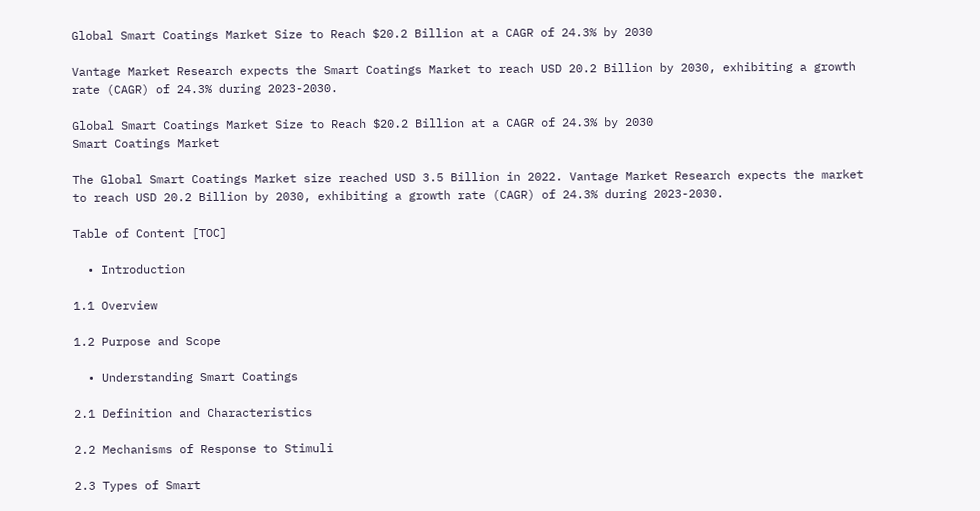Global Smart Coatings Market Size to Reach $20.2 Billion at a CAGR of 24.3% by 2030

Vantage Market Research expects the Smart Coatings Market to reach USD 20.2 Billion by 2030, exhibiting a growth rate (CAGR) of 24.3% during 2023-2030.

Global Smart Coatings Market Size to Reach $20.2 Billion at a CAGR of 24.3% by 2030
Smart Coatings Market

The Global Smart Coatings Market size reached USD 3.5 Billion in 2022. Vantage Market Research expects the market to reach USD 20.2 Billion by 2030, exhibiting a growth rate (CAGR) of 24.3% during 2023-2030.

Table of Content [TOC]

  • Introduction

1.1 Overview

1.2 Purpose and Scope

  • Understanding Smart Coatings

2.1 Definition and Characteristics

2.2 Mechanisms of Response to Stimuli

2.3 Types of Smart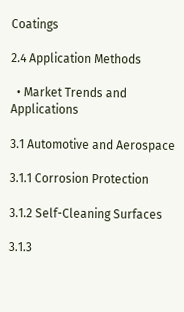Coatings

2.4 Application Methods

  • Market Trends and Applications

3.1 Automotive and Aerospace

3.1.1 Corrosion Protection

3.1.2 Self-Cleaning Surfaces

3.1.3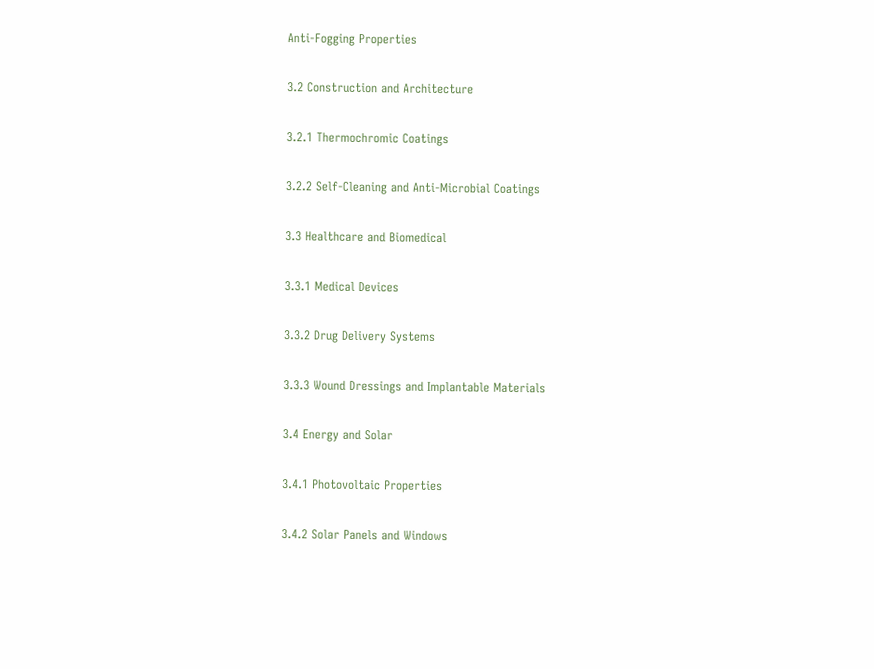Anti-Fogging Properties

3.2 Construction and Architecture

3.2.1 Thermochromic Coatings

3.2.2 Self-Cleaning and Anti-Microbial Coatings

3.3 Healthcare and Biomedical

3.3.1 Medical Devices

3.3.2 Drug Delivery Systems

3.3.3 Wound Dressings and Implantable Materials

3.4 Energy and Solar

3.4.1 Photovoltaic Properties

3.4.2 Solar Panels and Windows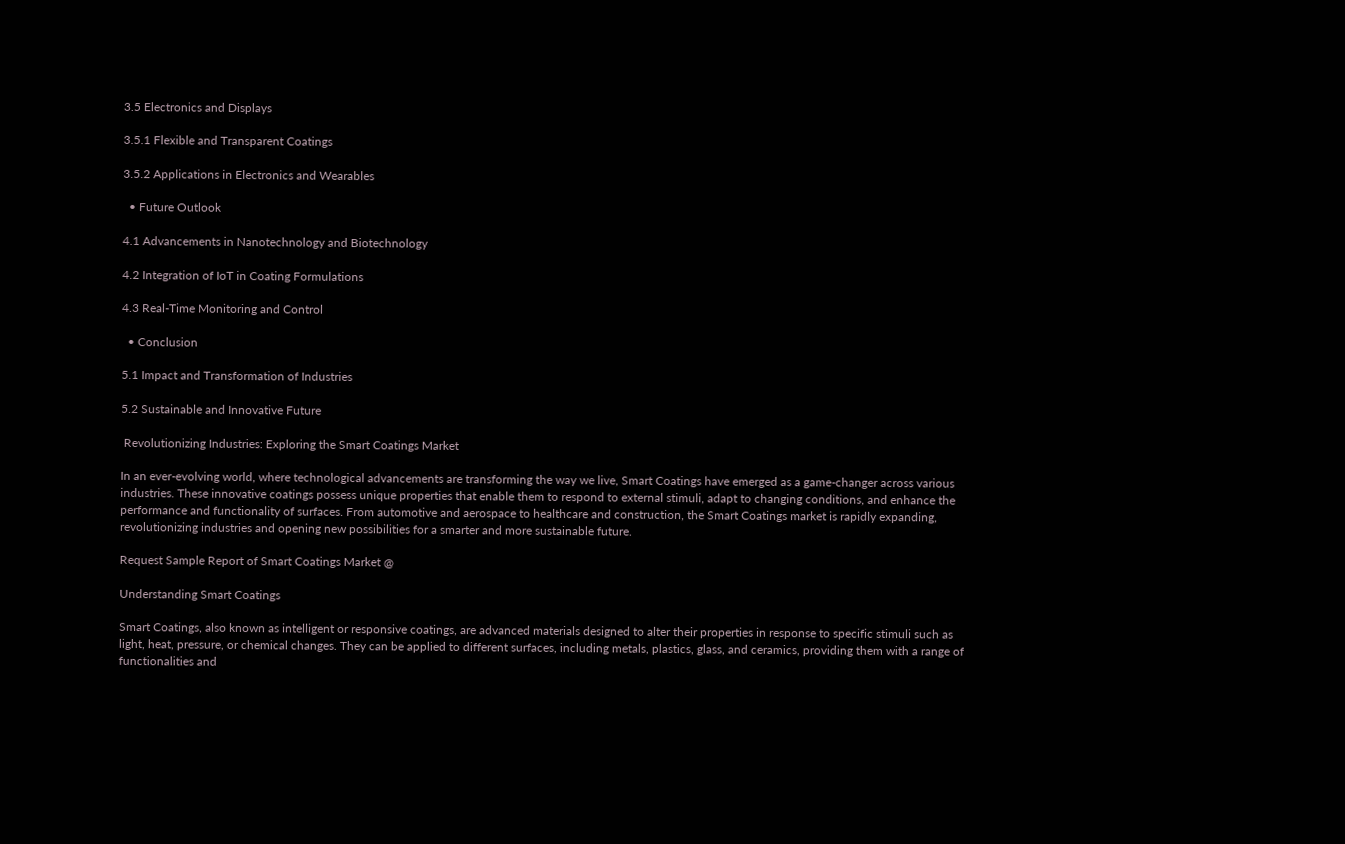3.5 Electronics and Displays

3.5.1 Flexible and Transparent Coatings

3.5.2 Applications in Electronics and Wearables

  • Future Outlook

4.1 Advancements in Nanotechnology and Biotechnology

4.2 Integration of IoT in Coating Formulations

4.3 Real-Time Monitoring and Control

  • Conclusion

5.1 Impact and Transformation of Industries

5.2 Sustainable and Innovative Future

 Revolutionizing Industries: Exploring the Smart Coatings Market

In an ever-evolving world, where technological advancements are transforming the way we live, Smart Coatings have emerged as a game-changer across various industries. These innovative coatings possess unique properties that enable them to respond to external stimuli, adapt to changing conditions, and enhance the performance and functionality of surfaces. From automotive and aerospace to healthcare and construction, the Smart Coatings market is rapidly expanding, revolutionizing industries and opening new possibilities for a smarter and more sustainable future.

Request Sample Report of Smart Coatings Market @

Understanding Smart Coatings

Smart Coatings, also known as intelligent or responsive coatings, are advanced materials designed to alter their properties in response to specific stimuli such as light, heat, pressure, or chemical changes. They can be applied to different surfaces, including metals, plastics, glass, and ceramics, providing them with a range of functionalities and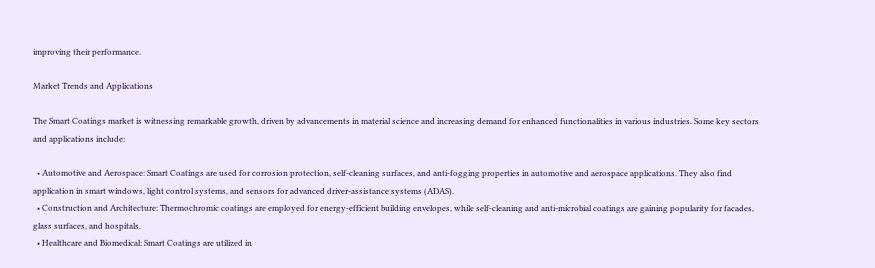improving their performance.

Market Trends and Applications

The Smart Coatings market is witnessing remarkable growth, driven by advancements in material science and increasing demand for enhanced functionalities in various industries. Some key sectors and applications include:

  • Automotive and Aerospace: Smart Coatings are used for corrosion protection, self-cleaning surfaces, and anti-fogging properties in automotive and aerospace applications. They also find application in smart windows, light control systems, and sensors for advanced driver-assistance systems (ADAS).
  • Construction and Architecture: Thermochromic coatings are employed for energy-efficient building envelopes, while self-cleaning and anti-microbial coatings are gaining popularity for facades, glass surfaces, and hospitals.
  • Healthcare and Biomedical: Smart Coatings are utilized in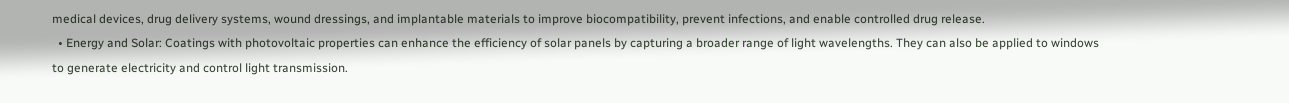medical devices, drug delivery systems, wound dressings, and implantable materials to improve biocompatibility, prevent infections, and enable controlled drug release.
  • Energy and Solar: Coatings with photovoltaic properties can enhance the efficiency of solar panels by capturing a broader range of light wavelengths. They can also be applied to windows to generate electricity and control light transmission.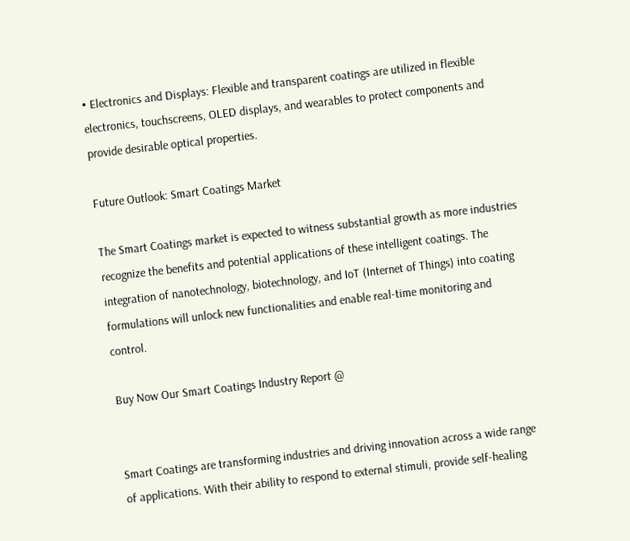• Electronics and Displays: Flexible and transparent coatings are utilized in flexible electronics, touchscreens, OLED displays, and wearables to protect components and provide desirable optical properties.

Future Outlook: Smart Coatings Market

The Smart Coatings market is expected to witness substantial growth as more industries recognize the benefits and potential applications of these intelligent coatings. The integration of nanotechnology, biotechnology, and IoT (Internet of Things) into coating formulations will unlock new functionalities and enable real-time monitoring and control.

Buy Now Our Smart Coatings Industry Report @


Smart Coatings are transforming industries and driving innovation across a wide range of applications. With their ability to respond to external stimuli, provide self-healing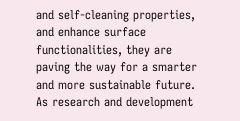and self-cleaning properties, and enhance surface functionalities, they are paving the way for a smarter and more sustainable future. As research and development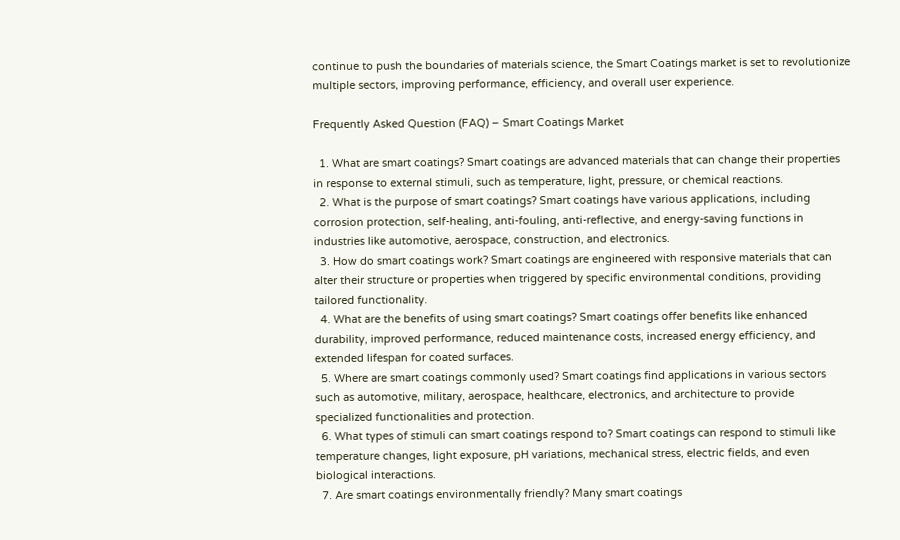continue to push the boundaries of materials science, the Smart Coatings market is set to revolutionize multiple sectors, improving performance, efficiency, and overall user experience.

Frequently Asked Question (FAQ) – Smart Coatings Market

  1. What are smart coatings? Smart coatings are advanced materials that can change their properties in response to external stimuli, such as temperature, light, pressure, or chemical reactions.
  2. What is the purpose of smart coatings? Smart coatings have various applications, including corrosion protection, self-healing, anti-fouling, anti-reflective, and energy-saving functions in industries like automotive, aerospace, construction, and electronics.
  3. How do smart coatings work? Smart coatings are engineered with responsive materials that can alter their structure or properties when triggered by specific environmental conditions, providing tailored functionality.
  4. What are the benefits of using smart coatings? Smart coatings offer benefits like enhanced durability, improved performance, reduced maintenance costs, increased energy efficiency, and extended lifespan for coated surfaces.
  5. Where are smart coatings commonly used? Smart coatings find applications in various sectors such as automotive, military, aerospace, healthcare, electronics, and architecture to provide specialized functionalities and protection.
  6. What types of stimuli can smart coatings respond to? Smart coatings can respond to stimuli like temperature changes, light exposure, pH variations, mechanical stress, electric fields, and even biological interactions.
  7. Are smart coatings environmentally friendly? Many smart coatings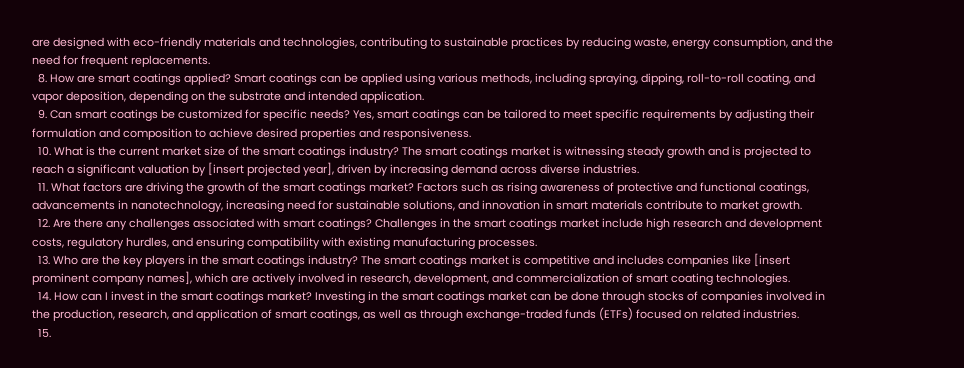are designed with eco-friendly materials and technologies, contributing to sustainable practices by reducing waste, energy consumption, and the need for frequent replacements.
  8. How are smart coatings applied? Smart coatings can be applied using various methods, including spraying, dipping, roll-to-roll coating, and vapor deposition, depending on the substrate and intended application.
  9. Can smart coatings be customized for specific needs? Yes, smart coatings can be tailored to meet specific requirements by adjusting their formulation and composition to achieve desired properties and responsiveness.
  10. What is the current market size of the smart coatings industry? The smart coatings market is witnessing steady growth and is projected to reach a significant valuation by [insert projected year], driven by increasing demand across diverse industries.
  11. What factors are driving the growth of the smart coatings market? Factors such as rising awareness of protective and functional coatings, advancements in nanotechnology, increasing need for sustainable solutions, and innovation in smart materials contribute to market growth.
  12. Are there any challenges associated with smart coatings? Challenges in the smart coatings market include high research and development costs, regulatory hurdles, and ensuring compatibility with existing manufacturing processes.
  13. Who are the key players in the smart coatings industry? The smart coatings market is competitive and includes companies like [insert prominent company names], which are actively involved in research, development, and commercialization of smart coating technologies.
  14. How can I invest in the smart coatings market? Investing in the smart coatings market can be done through stocks of companies involved in the production, research, and application of smart coatings, as well as through exchange-traded funds (ETFs) focused on related industries.
  15.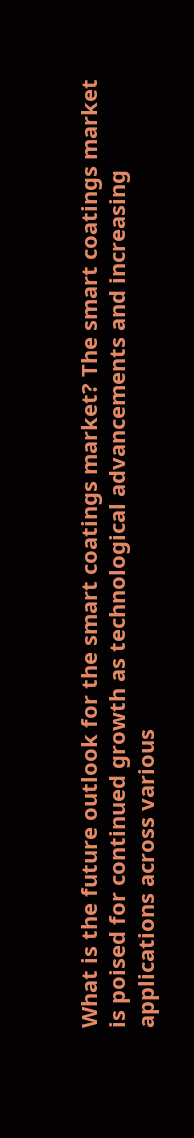What is the future outlook for the smart coatings market? The smart coatings market is poised for continued growth as technological advancements and increasing applications across various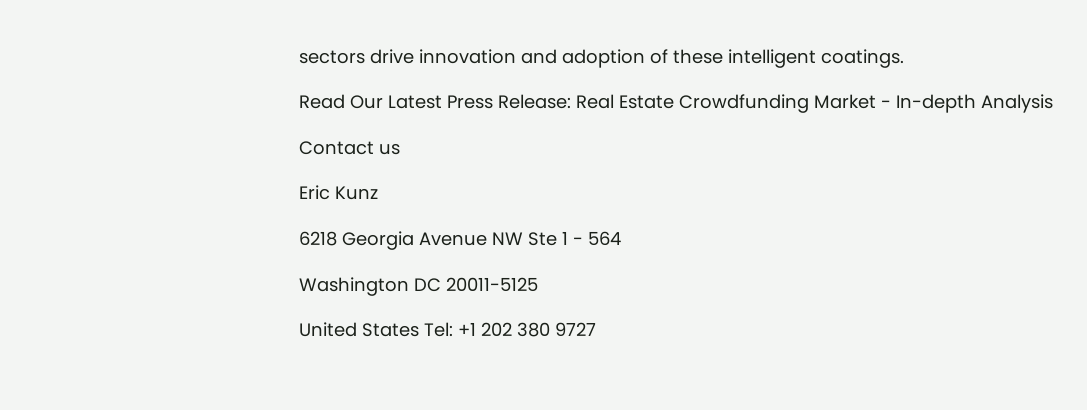sectors drive innovation and adoption of these intelligent coatings.

Read Our Latest Press Release: Real Estate Crowdfunding Market - In-depth Analysis

Contact us

Eric Kunz

6218 Georgia Avenue NW Ste 1 - 564

Washington DC 20011-5125

United States Tel: +1 202 380 9727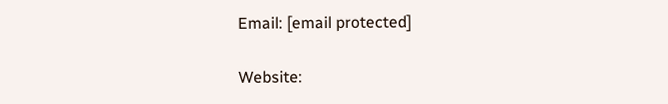Email: [email protected]

Website: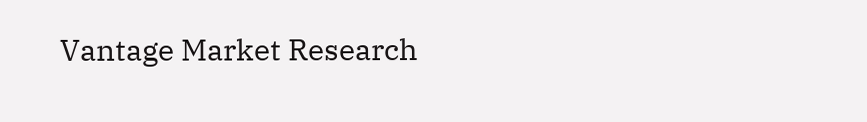Vantage Market Research